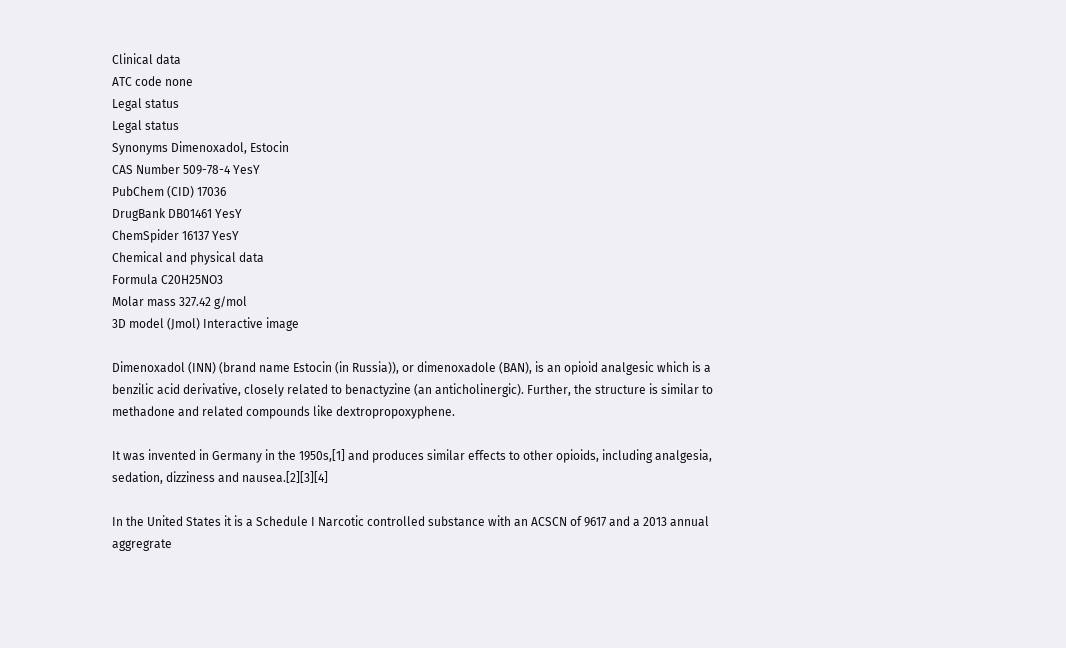Clinical data
ATC code none
Legal status
Legal status
Synonyms Dimenoxadol, Estocin
CAS Number 509-78-4 YesY
PubChem (CID) 17036
DrugBank DB01461 YesY
ChemSpider 16137 YesY
Chemical and physical data
Formula C20H25NO3
Molar mass 327.42 g/mol
3D model (Jmol) Interactive image

Dimenoxadol (INN) (brand name Estocin (in Russia)), or dimenoxadole (BAN), is an opioid analgesic which is a benzilic acid derivative, closely related to benactyzine (an anticholinergic). Further, the structure is similar to methadone and related compounds like dextropropoxyphene.

It was invented in Germany in the 1950s,[1] and produces similar effects to other opioids, including analgesia, sedation, dizziness and nausea.[2][3][4]

In the United States it is a Schedule I Narcotic controlled substance with an ACSCN of 9617 and a 2013 annual aggregrate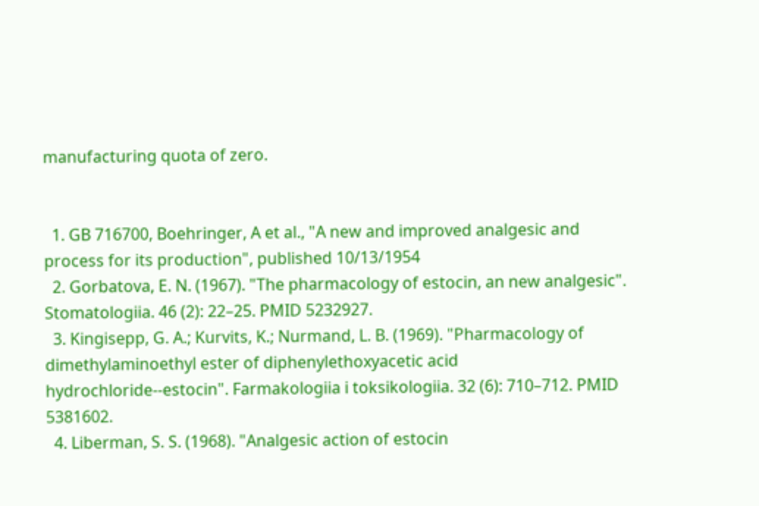manufacturing quota of zero.


  1. GB 716700, Boehringer, A et al., "A new and improved analgesic and process for its production", published 10/13/1954
  2. Gorbatova, E. N. (1967). "The pharmacology of estocin, an new analgesic". Stomatologiia. 46 (2): 22–25. PMID 5232927.
  3. Kingisepp, G. A.; Kurvits, K.; Nurmand, L. B. (1969). "Pharmacology of dimethylaminoethyl ester of diphenylethoxyacetic acid hydrochloride--estocin". Farmakologiia i toksikologiia. 32 (6): 710–712. PMID 5381602.
  4. Liberman, S. S. (1968). "Analgesic action of estocin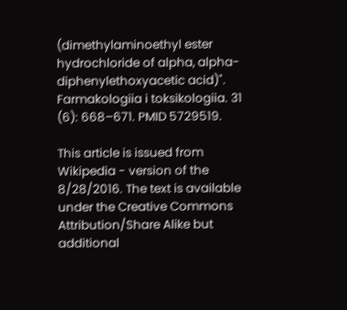(dimethylaminoethyl ester hydrochloride of alpha, alpha-diphenylethoxyacetic acid)". Farmakologiia i toksikologiia. 31 (6): 668–671. PMID 5729519.

This article is issued from Wikipedia - version of the 8/28/2016. The text is available under the Creative Commons Attribution/Share Alike but additional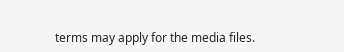terms may apply for the media files.